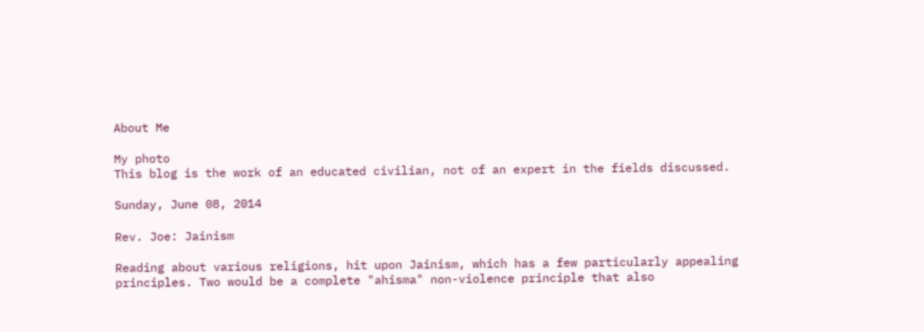About Me

My photo
This blog is the work of an educated civilian, not of an expert in the fields discussed.

Sunday, June 08, 2014

Rev. Joe: Jainism

Reading about various religions, hit upon Jainism, which has a few particularly appealing principles. Two would be a complete "ahisma" non-violence principle that also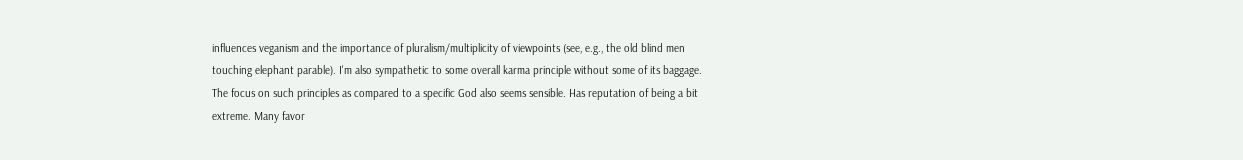influences veganism and the importance of pluralism/multiplicity of viewpoints (see, e.g., the old blind men touching elephant parable). I'm also sympathetic to some overall karma principle without some of its baggage. The focus on such principles as compared to a specific God also seems sensible. Has reputation of being a bit extreme. Many favor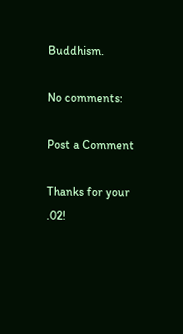Buddhism.

No comments:

Post a Comment

Thanks for your .02!